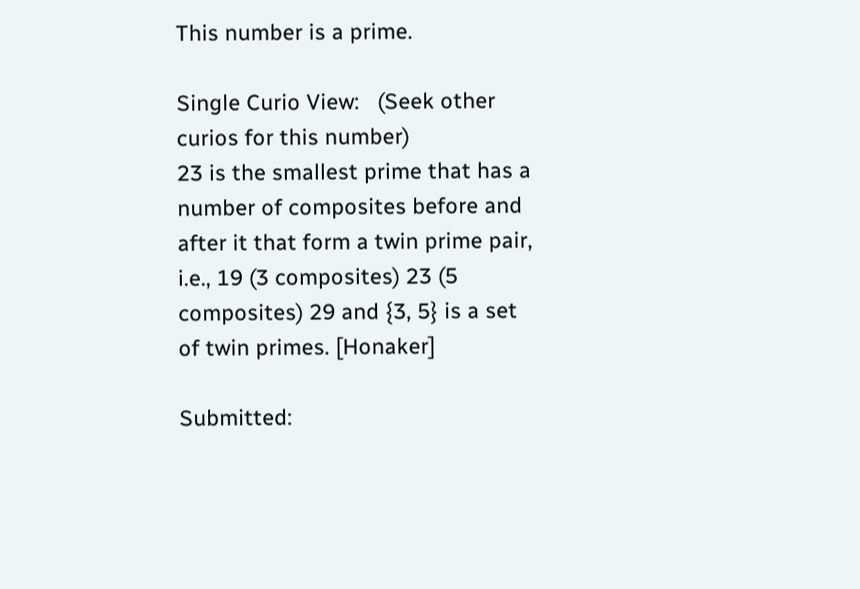This number is a prime.

Single Curio View:   (Seek other curios for this number)
23 is the smallest prime that has a number of composites before and after it that form a twin prime pair, i.e., 19 (3 composites) 23 (5 composites) 29 and {3, 5} is a set of twin primes. [Honaker]

Submitted: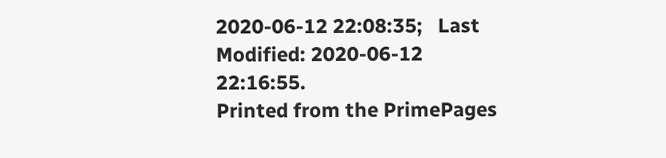2020-06-12 22:08:35;   Last Modified: 2020-06-12 22:16:55.
Printed from the PrimePages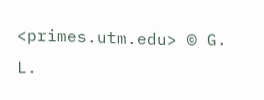<primes.utm.edu> © G. L.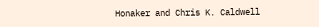Honaker and Chris K. Caldwell